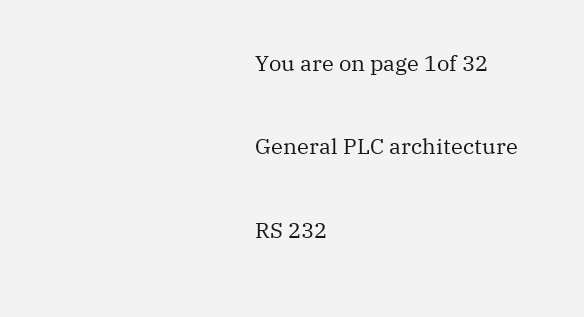You are on page 1of 32

General PLC architecture

RS 232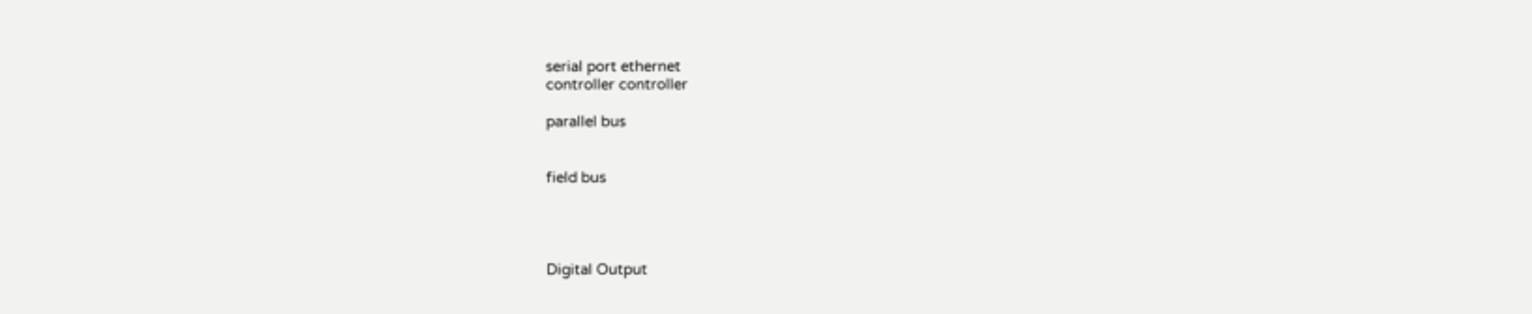serial port ethernet
controller controller

parallel bus


field bus




Digital Output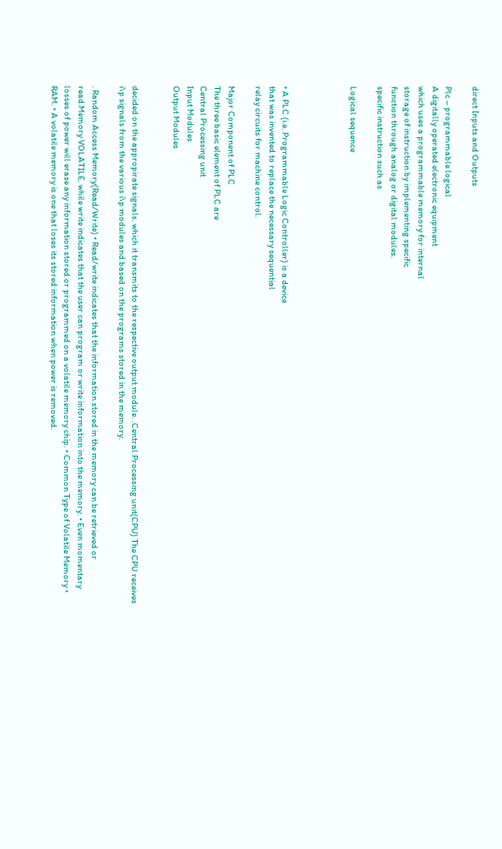direct Inputs and Outputs

Plc – programmable logical
A digitally operated electronic equipment
which uses a programmable memory for internal
storage of instruction by implementing specific
function through analog or digital modules.
specific instruction such as

Logical sequence




• A PLC (i.e. Programmable Logic Controller) is a device
that was invented to replace the necessary sequential
relay circuits for machine control.

Major Component of PLC
The three basic element of PLC are
Central Processing unit
Input Modules
Output Modules


decided on the appropirate signals. which it transmits to the respective output module. .Central Processing unit(CPU) The CPU receives i\p signals from the various i\p modules and based on the programs stored in the memory.

. Random Access Memory(Read/Write) • Read/write indicates that the information stored in the memory can be retrieved or read.Memory VOLATILE. while write indicates that the user can program or write information into the memory. • Even momentary losses of power will erase any information stored or programmed on a volatile memory chip. • Common Type of Volatile Memory • RAM. • A volatile memory is one that loses its stored information when power is removed.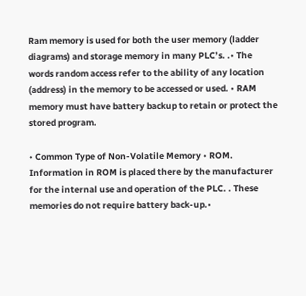Ram memory is used for both the user memory (ladder diagrams) and storage memory in many PLC’s. .• The words random access refer to the ability of any location (address) in the memory to be accessed or used. • RAM memory must have battery backup to retain or protect the stored program.

• Common Type of Non-Volatile Memory • ROM. Information in ROM is placed there by the manufacturer for the internal use and operation of the PLC. . These memories do not require battery back-up.•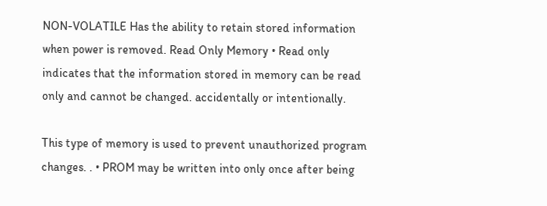NON-VOLATILE Has the ability to retain stored information when power is removed. Read Only Memory • Read only indicates that the information stored in memory can be read only and cannot be changed. accidentally or intentionally.

This type of memory is used to prevent unauthorized program changes. . • PROM may be written into only once after being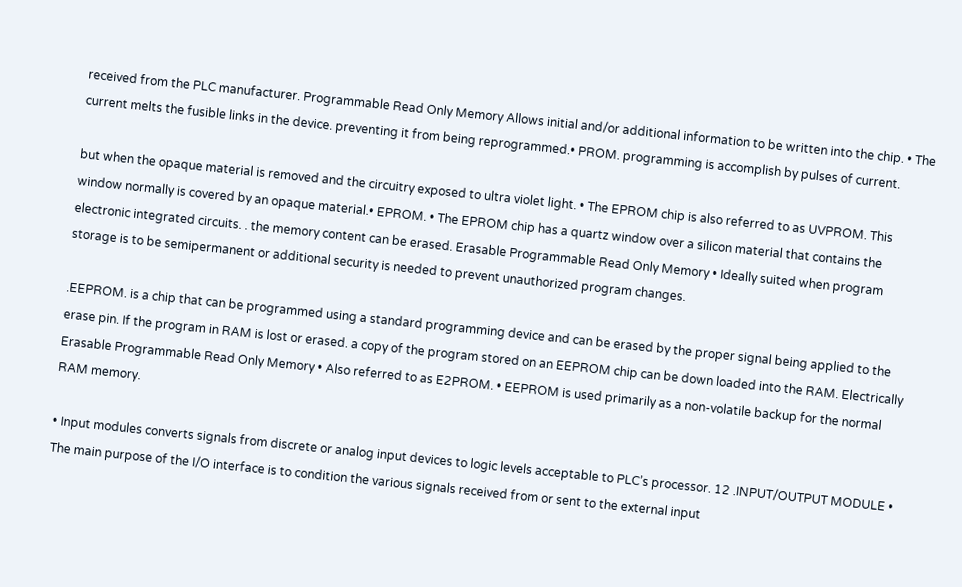received from the PLC manufacturer. Programmable Read Only Memory Allows initial and/or additional information to be written into the chip. • The current melts the fusible links in the device. preventing it from being reprogrammed.• PROM. programming is accomplish by pulses of current.

but when the opaque material is removed and the circuitry exposed to ultra violet light. • The EPROM chip is also referred to as UVPROM. This window normally is covered by an opaque material.• EPROM. • The EPROM chip has a quartz window over a silicon material that contains the electronic integrated circuits. . the memory content can be erased. Erasable Programmable Read Only Memory • Ideally suited when program storage is to be semipermanent or additional security is needed to prevent unauthorized program changes.

.EEPROM. is a chip that can be programmed using a standard programming device and can be erased by the proper signal being applied to the erase pin. If the program in RAM is lost or erased. a copy of the program stored on an EEPROM chip can be down loaded into the RAM. Electrically Erasable Programmable Read Only Memory • Also referred to as E2PROM. • EEPROM is used primarily as a non-volatile backup for the normal RAM memory.

• Input modules converts signals from discrete or analog input devices to logic levels acceptable to PLC’s processor. 12 .INPUT/OUTPUT MODULE • The main purpose of the I/O interface is to condition the various signals received from or sent to the external input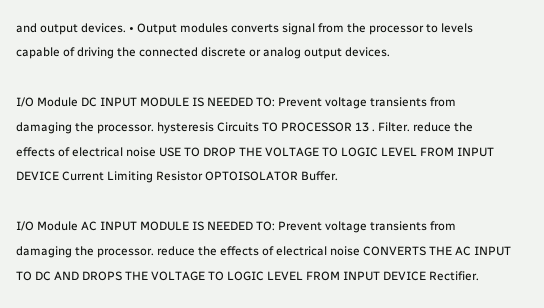and output devices. • Output modules converts signal from the processor to levels capable of driving the connected discrete or analog output devices.

I/O Module DC INPUT MODULE IS NEEDED TO: Prevent voltage transients from damaging the processor. hysteresis Circuits TO PROCESSOR 13 . Filter. reduce the effects of electrical noise USE TO DROP THE VOLTAGE TO LOGIC LEVEL FROM INPUT DEVICE Current Limiting Resistor OPTOISOLATOR Buffer.

I/O Module AC INPUT MODULE IS NEEDED TO: Prevent voltage transients from damaging the processor. reduce the effects of electrical noise CONVERTS THE AC INPUT TO DC AND DROPS THE VOLTAGE TO LOGIC LEVEL FROM INPUT DEVICE Rectifier.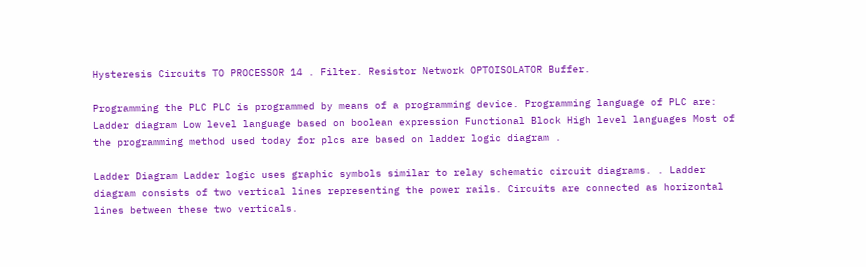Hysteresis Circuits TO PROCESSOR 14 . Filter. Resistor Network OPTOISOLATOR Buffer.

Programming the PLC PLC is programmed by means of a programming device. Programming language of PLC are: Ladder diagram Low level language based on boolean expression Functional Block High level languages Most of the programming method used today for plcs are based on ladder logic diagram .

Ladder Diagram Ladder logic uses graphic symbols similar to relay schematic circuit diagrams. . Ladder diagram consists of two vertical lines representing the power rails. Circuits are connected as horizontal lines between these two verticals.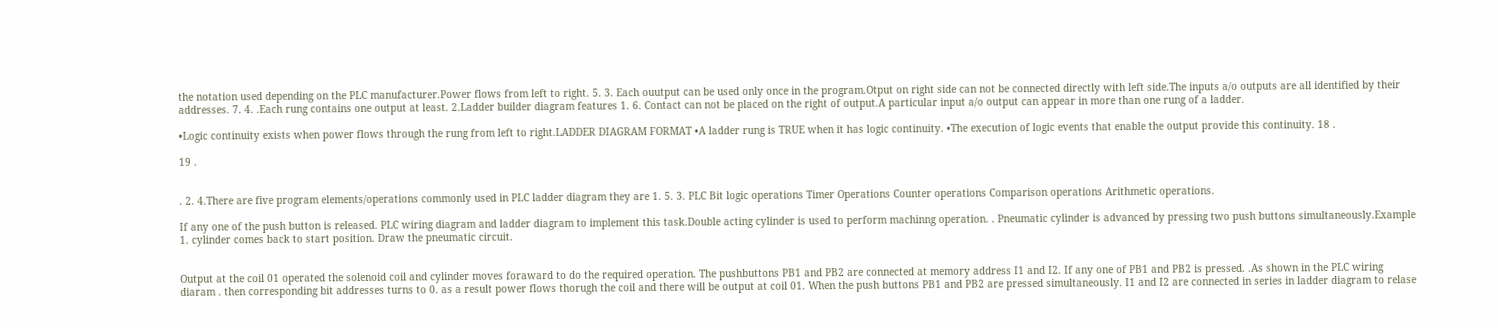the notation used depending on the PLC manufacturer.Power flows from left to right. 5. 3. Each ouutput can be used only once in the program.Otput on right side can not be connected directly with left side.The inputs a/o outputs are all identified by their addresses. 7. 4. .Each rung contains one output at least. 2.Ladder builder diagram features 1. 6. Contact can not be placed on the right of output.A particular input a/o output can appear in more than one rung of a ladder.

•Logic continuity exists when power flows through the rung from left to right.LADDER DIAGRAM FORMAT •A ladder rung is TRUE when it has logic continuity. •The execution of logic events that enable the output provide this continuity. 18 .

19 .


. 2. 4.There are five program elements/operations commonly used in PLC ladder diagram they are 1. 5. 3. PLC Bit logic operations Timer Operations Counter operations Comparison operations Arithmetic operations.

If any one of the push button is released. PLC wiring diagram and ladder diagram to implement this task.Double acting cylinder is used to perform machinng operation. . Pneumatic cylinder is advanced by pressing two push buttons simultaneously.Example 1. cylinder comes back to start position. Draw the pneumatic circuit.


Output at the coil 01 operated the solenoid coil and cylinder moves foraward to do the required operation. The pushbuttons PB1 and PB2 are connected at memory address I1 and I2. If any one of PB1 and PB2 is pressed. .As shown in the PLC wiring diaram . then corresponding bit addresses turns to 0. as a result power flows thorugh the coil and there will be output at coil 01. When the push buttons PB1 and PB2 are pressed simultaneously. I1 and I2 are connected in series in ladder diagram to relase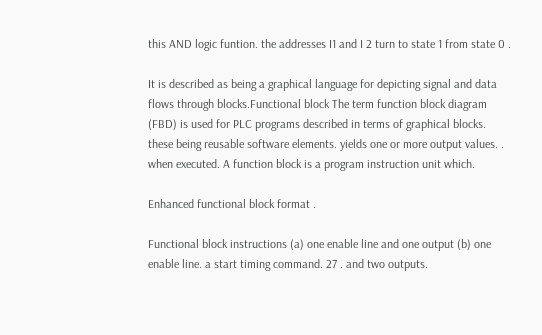this AND logic funtion. the addresses I1 and I 2 turn to state 1 from state 0 .

It is described as being a graphical language for depicting signal and data flows through blocks.Functional block The term function block diagram (FBD) is used for PLC programs described in terms of graphical blocks. these being reusable software elements. yields one or more output values. . when executed. A function block is a program instruction unit which.

Enhanced functional block format .

Functional block instructions (a) one enable line and one output (b) one enable line. a start timing command. 27 . and two outputs.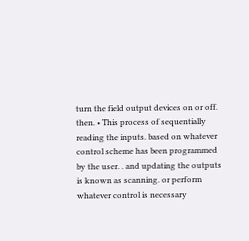turn the field output devices on or off. then. • This process of sequentially reading the inputs. based on whatever control scheme has been programmed by the user. . and updating the outputs is known as scanning. or perform whatever control is necessary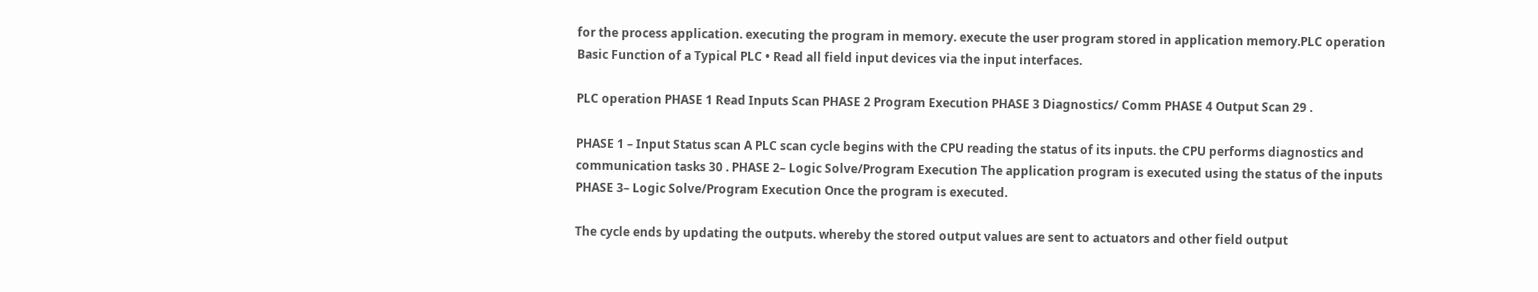for the process application. executing the program in memory. execute the user program stored in application memory.PLC operation Basic Function of a Typical PLC • Read all field input devices via the input interfaces.

PLC operation PHASE 1 Read Inputs Scan PHASE 2 Program Execution PHASE 3 Diagnostics/ Comm PHASE 4 Output Scan 29 .

PHASE 1 – Input Status scan A PLC scan cycle begins with the CPU reading the status of its inputs. the CPU performs diagnostics and communication tasks 30 . PHASE 2– Logic Solve/Program Execution The application program is executed using the status of the inputs PHASE 3– Logic Solve/Program Execution Once the program is executed.

The cycle ends by updating the outputs. whereby the stored output values are sent to actuators and other field output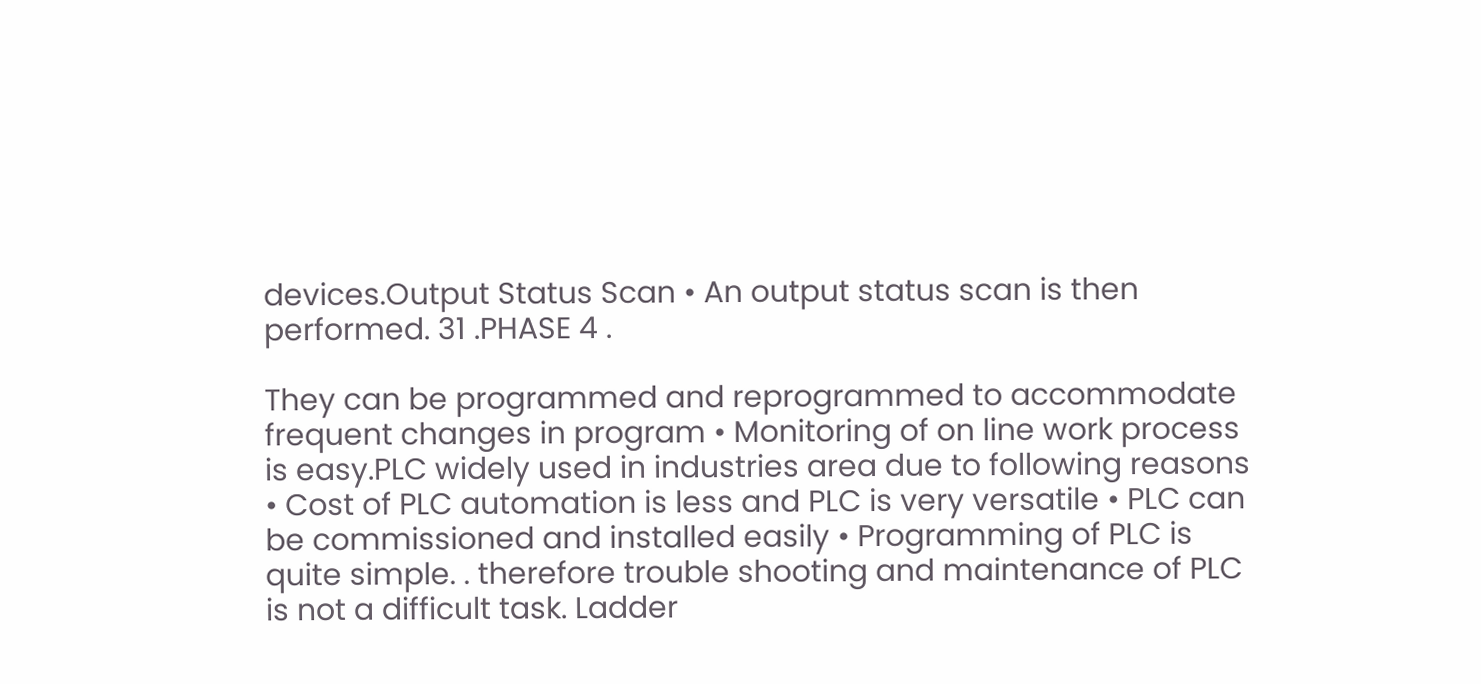devices.Output Status Scan • An output status scan is then performed. 31 .PHASE 4 .

They can be programmed and reprogrammed to accommodate frequent changes in program • Monitoring of on line work process is easy.PLC widely used in industries area due to following reasons • Cost of PLC automation is less and PLC is very versatile • PLC can be commissioned and installed easily • Programming of PLC is quite simple. . therefore trouble shooting and maintenance of PLC is not a difficult task. Ladder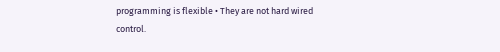programming is flexible • They are not hard wired control.